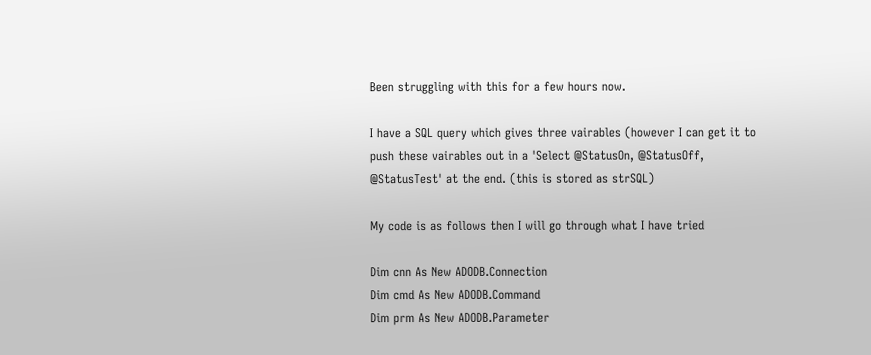Been struggling with this for a few hours now.

I have a SQL query which gives three vairables (however I can get it to push these vairables out in a 'Select @StatusOn, @StatusOff, @StatusTest' at the end. (this is stored as strSQL)

My code is as follows then I will go through what I have tried

Dim cnn As New ADODB.Connection
Dim cmd As New ADODB.Command
Dim prm As New ADODB.Parameter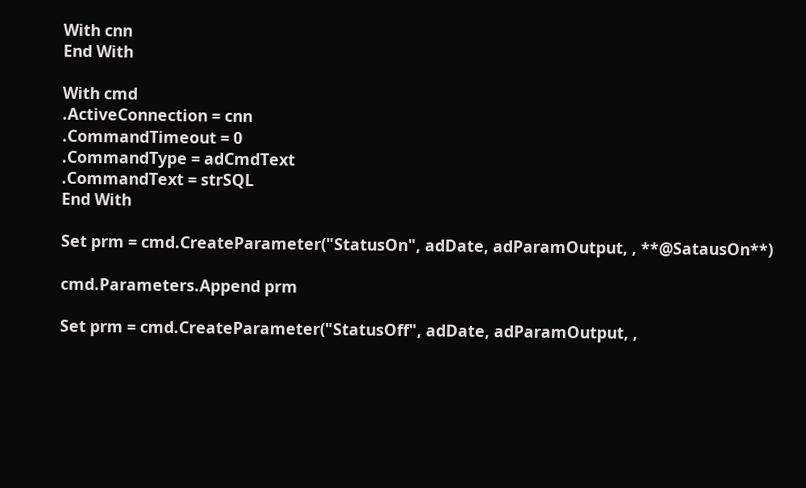With cnn
End With

With cmd
.ActiveConnection = cnn
.CommandTimeout = 0
.CommandType = adCmdText
.CommandText = strSQL
End With

Set prm = cmd.CreateParameter("StatusOn", adDate, adParamOutput, , **@SatausOn**)

cmd.Parameters.Append prm

Set prm = cmd.CreateParameter("StatusOff", adDate, adParamOutput, ,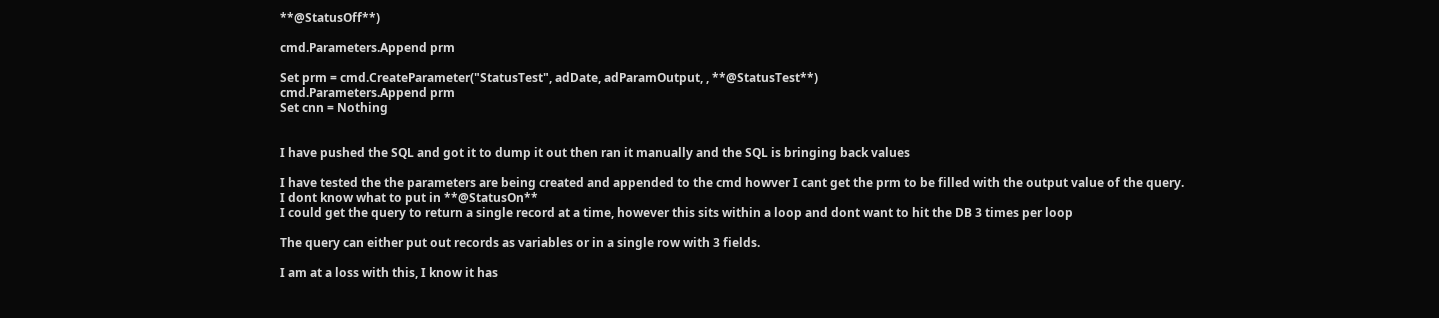**@StatusOff**)

cmd.Parameters.Append prm

Set prm = cmd.CreateParameter("StatusTest", adDate, adParamOutput, , **@StatusTest**)
cmd.Parameters.Append prm
Set cnn = Nothing


I have pushed the SQL and got it to dump it out then ran it manually and the SQL is bringing back values

I have tested the the parameters are being created and appended to the cmd howver I cant get the prm to be filled with the output value of the query.
I dont know what to put in **@StatusOn**
I could get the query to return a single record at a time, however this sits within a loop and dont want to hit the DB 3 times per loop

The query can either put out records as variables or in a single row with 3 fields.

I am at a loss with this, I know it has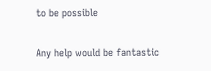to be possible

Any help would be fantastic